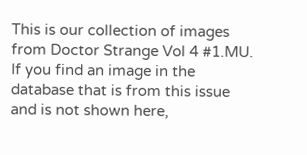This is our collection of images from Doctor Strange Vol 4 #1.MU.
If you find an image in the database that is from this issue and is not shown here,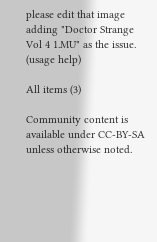please edit that image adding "Doctor Strange Vol 4 1.MU" as the issue. (usage help)

All items (3)

Community content is available under CC-BY-SA unless otherwise noted.